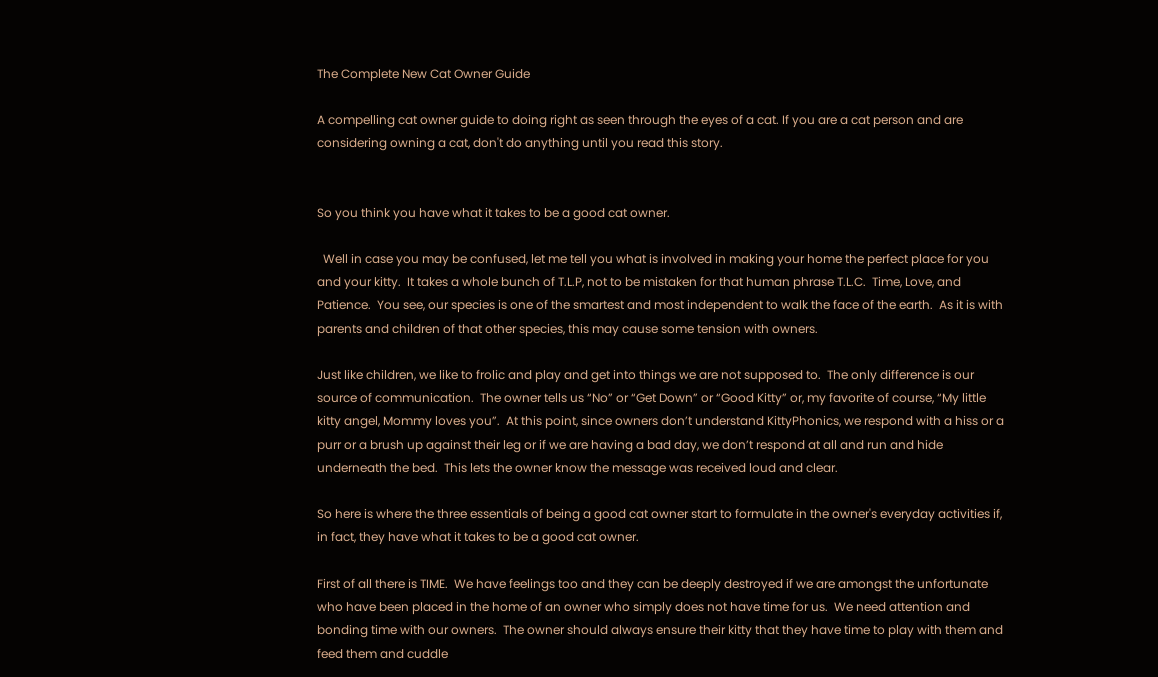The Complete New Cat Owner Guide

A compelling cat owner guide to doing right as seen through the eyes of a cat. If you are a cat person and are considering owning a cat, don't do anything until you read this story.


So you think you have what it takes to be a good cat owner.

  Well in case you may be confused, let me tell you what is involved in making your home the perfect place for you and your kitty.  It takes a whole bunch of T.L.P, not to be mistaken for that human phrase T.L.C.  Time, Love, and Patience.  You see, our species is one of the smartest and most independent to walk the face of the earth.  As it is with parents and children of that other species, this may cause some tension with owners.

Just like children, we like to frolic and play and get into things we are not supposed to.  The only difference is our source of communication.  The owner tells us “No” or “Get Down” or “Good Kitty” or, my favorite of course, “My little kitty angel, Mommy loves you”.  At this point, since owners don’t understand KittyPhonics, we respond with a hiss or a purr or a brush up against their leg or if we are having a bad day, we don’t respond at all and run and hide underneath the bed.  This lets the owner know the message was received loud and clear.

So here is where the three essentials of being a good cat owner start to formulate in the owner's everyday activities if, in fact, they have what it takes to be a good cat owner.

First of all there is TIME.  We have feelings too and they can be deeply destroyed if we are amongst the unfortunate who have been placed in the home of an owner who simply does not have time for us.  We need attention and bonding time with our owners.  The owner should always ensure their kitty that they have time to play with them and feed them and cuddle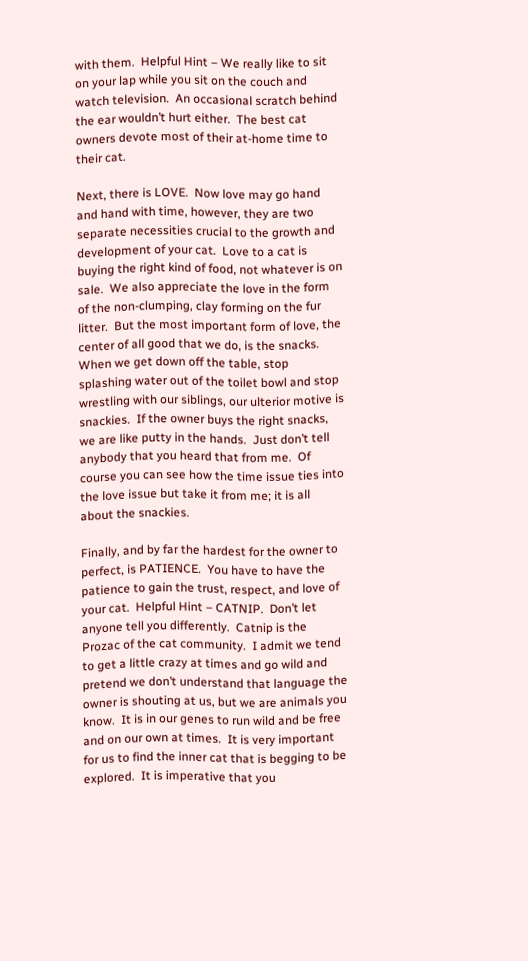with them.  Helpful Hint – We really like to sit on your lap while you sit on the couch and watch television.  An occasional scratch behind the ear wouldn’t hurt either.  The best cat owners devote most of their at-home time to their cat.

Next, there is LOVE.  Now love may go hand and hand with time, however, they are two separate necessities crucial to the growth and development of your cat.  Love to a cat is buying the right kind of food, not whatever is on sale.  We also appreciate the love in the form of the non-clumping, clay forming on the fur litter.  But the most important form of love, the center of all good that we do, is the snacks.  When we get down off the table, stop splashing water out of the toilet bowl and stop wrestling with our siblings, our ulterior motive is snackies.  If the owner buys the right snacks, we are like putty in the hands.  Just don’t tell anybody that you heard that from me.  Of course you can see how the time issue ties into the love issue but take it from me; it is all about the snackies.

Finally, and by far the hardest for the owner to perfect, is PATIENCE.  You have to have the patience to gain the trust, respect, and love of your cat.  Helpful Hint – CATNIP.  Don’t let anyone tell you differently.  Catnip is the Prozac of the cat community.  I admit we tend to get a little crazy at times and go wild and pretend we don’t understand that language the owner is shouting at us, but we are animals you know.  It is in our genes to run wild and be free and on our own at times.  It is very important for us to find the inner cat that is begging to be explored.  It is imperative that you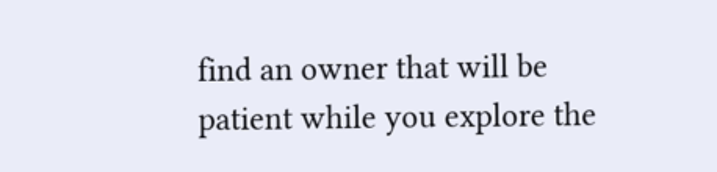find an owner that will be patient while you explore the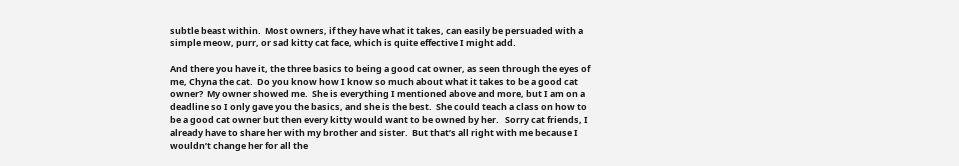subtle beast within.  Most owners, if they have what it takes, can easily be persuaded with a simple meow, purr, or sad kitty cat face, which is quite effective I might add.

And there you have it, the three basics to being a good cat owner, as seen through the eyes of me, Chyna the cat.  Do you know how I know so much about what it takes to be a good cat owner?  My owner showed me.  She is everything I mentioned above and more, but I am on a deadline so I only gave you the basics, and she is the best.  She could teach a class on how to be a good cat owner but then every kitty would want to be owned by her.   Sorry cat friends, I already have to share her with my brother and sister.  But that’s all right with me because I wouldn’t change her for all the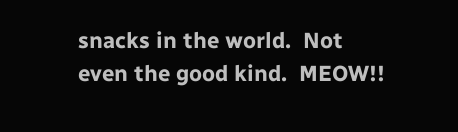snacks in the world.  Not even the good kind.  MEOW!!